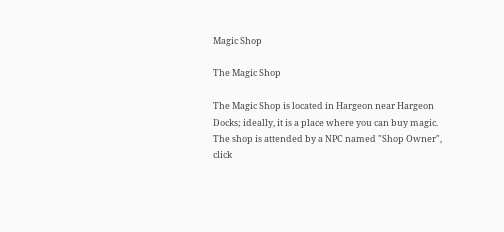Magic Shop

The Magic Shop

The Magic Shop is located in Hargeon near Hargeon Docks; ideally, it is a place where you can buy magic. The shop is attended by a NPC named "Shop Owner", click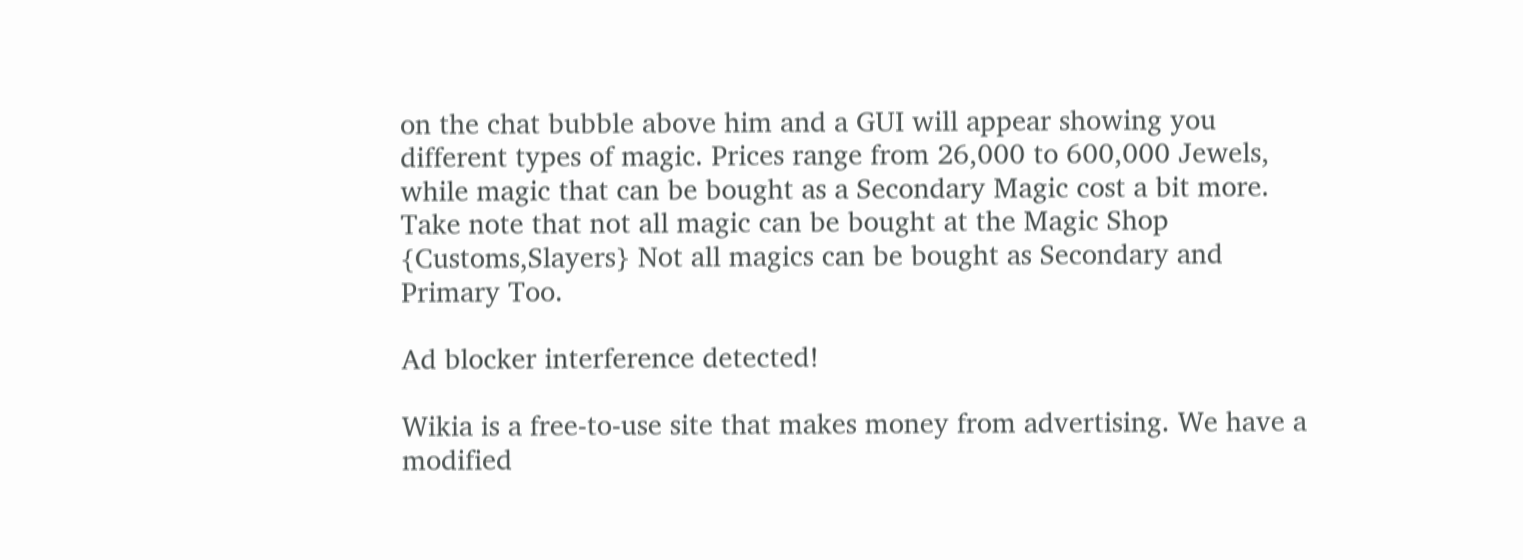on the chat bubble above him and a GUI will appear showing you different types of magic. Prices range from 26,000 to 600,000 Jewels, while magic that can be bought as a Secondary Magic cost a bit more. Take note that not all magic can be bought at the Magic Shop {Customs,Slayers} Not all magics can be bought as Secondary and Primary Too.

Ad blocker interference detected!

Wikia is a free-to-use site that makes money from advertising. We have a modified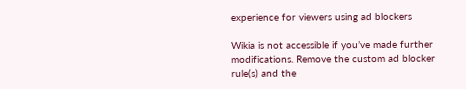experience for viewers using ad blockers

Wikia is not accessible if you’ve made further modifications. Remove the custom ad blocker rule(s) and the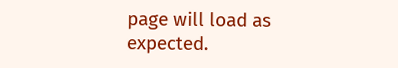page will load as expected.